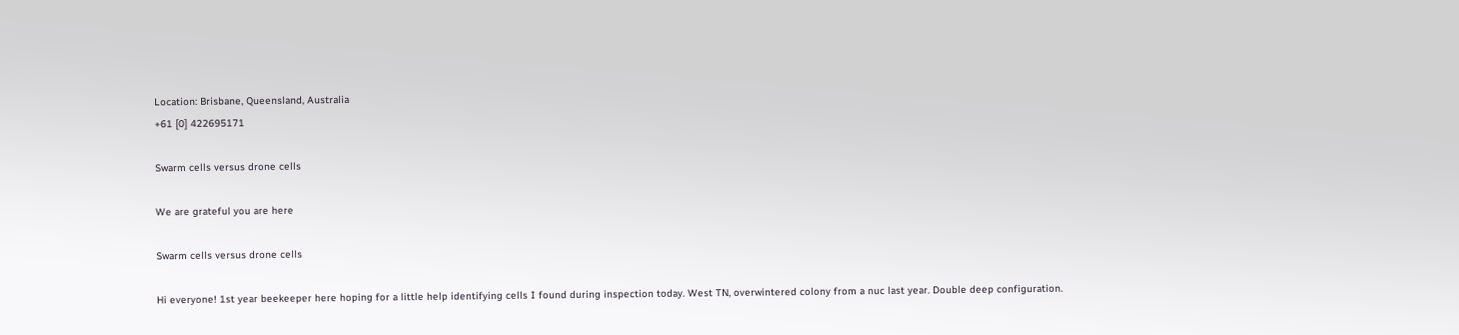Location: Brisbane, Queensland, Australia
+61 [0] 422695171

Swarm cells versus drone cells

We are grateful you are here

Swarm cells versus drone cells

Hi everyone! 1st year beekeeper here hoping for a little help identifying cells I found during inspection today. West TN, overwintered colony from a nuc last year. Double deep configuration.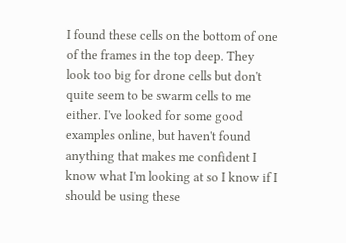I found these cells on the bottom of one of the frames in the top deep. They look too big for drone cells but don't quite seem to be swarm cells to me either. I've looked for some good examples online, but haven't found anything that makes me confident I know what I'm looking at so I know if I should be using these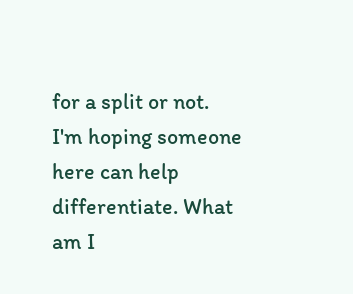for a split or not. I'm hoping someone here can help differentiate. What am I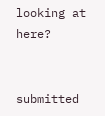looking at here?


submitted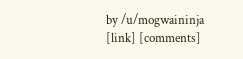by /u/mogwaininja
[link] [comments]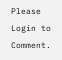Please Login to Comment.